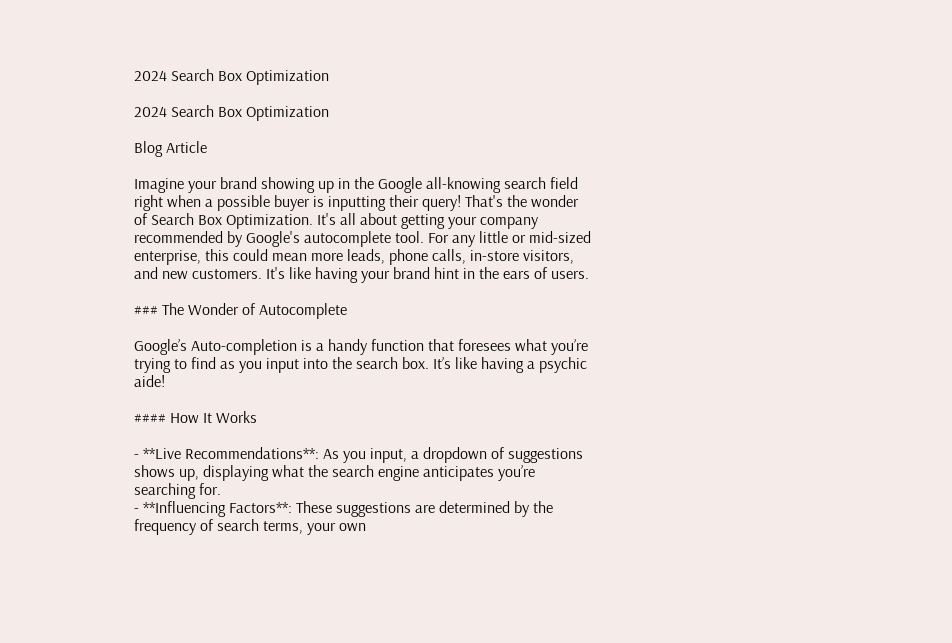2024 Search Box Optimization

2024 Search Box Optimization

Blog Article

Imagine your brand showing up in the Google all-knowing search field right when a possible buyer is inputting their query! That's the wonder of Search Box Optimization. It's all about getting your company recommended by Google's autocomplete tool. For any little or mid-sized enterprise, this could mean more leads, phone calls, in-store visitors, and new customers. It's like having your brand hint in the ears of users.

### The Wonder of Autocomplete

Google’s Auto-completion is a handy function that foresees what you’re trying to find as you input into the search box. It’s like having a psychic aide!

#### How It Works

- **Live Recommendations**: As you input, a dropdown of suggestions shows up, displaying what the search engine anticipates you’re searching for.
- **Influencing Factors**: These suggestions are determined by the frequency of search terms, your own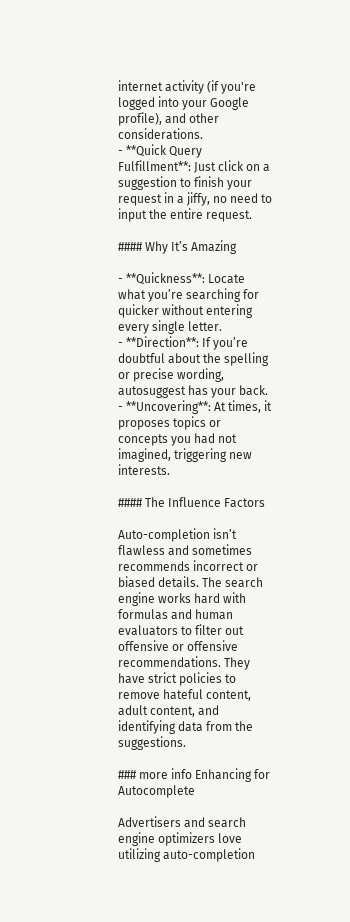internet activity (if you're logged into your Google profile), and other considerations.
- **Quick Query Fulfillment**: Just click on a suggestion to finish your request in a jiffy, no need to input the entire request.

#### Why It’s Amazing

- **Quickness**: Locate what you’re searching for quicker without entering every single letter.
- **Direction**: If you’re doubtful about the spelling or precise wording, autosuggest has your back.
- **Uncovering**: At times, it proposes topics or concepts you had not imagined, triggering new interests.

#### The Influence Factors

Auto-completion isn’t flawless and sometimes recommends incorrect or biased details. The search engine works hard with formulas and human evaluators to filter out offensive or offensive recommendations. They have strict policies to remove hateful content, adult content, and identifying data from the suggestions.

### more info Enhancing for Autocomplete

Advertisers and search engine optimizers love utilizing auto-completion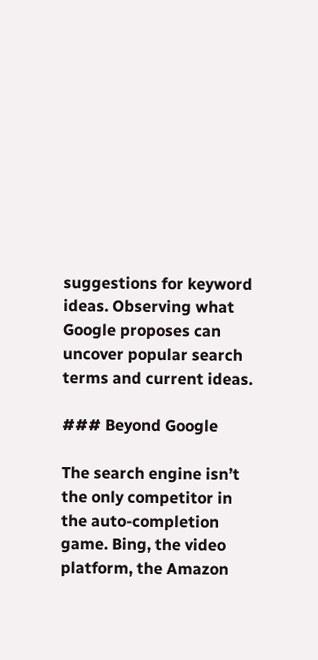suggestions for keyword ideas. Observing what Google proposes can uncover popular search terms and current ideas.

### Beyond Google

The search engine isn’t the only competitor in the auto-completion game. Bing, the video platform, the Amazon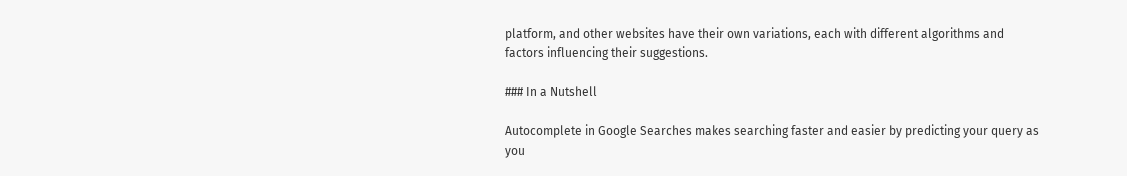platform, and other websites have their own variations, each with different algorithms and factors influencing their suggestions.

### In a Nutshell

Autocomplete in Google Searches makes searching faster and easier by predicting your query as you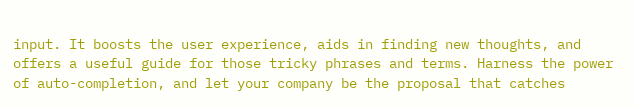input. It boosts the user experience, aids in finding new thoughts, and offers a useful guide for those tricky phrases and terms. Harness the power of auto-completion, and let your company be the proposal that catches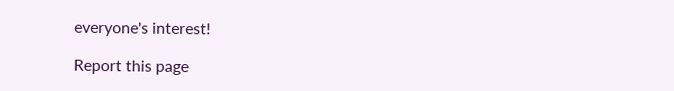everyone's interest!

Report this page